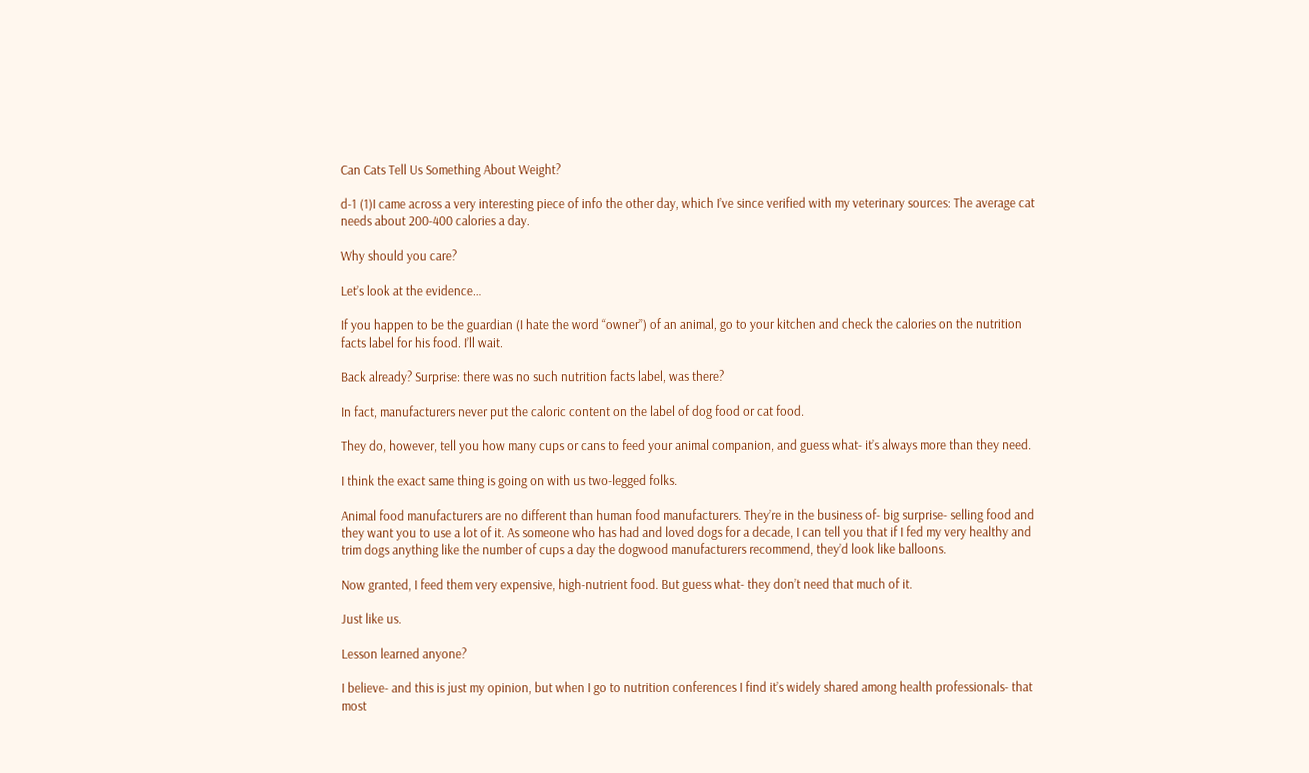Can Cats Tell Us Something About Weight?

d-1 (1)I came across a very interesting piece of info the other day, which I’ve since verified with my veterinary sources: The average cat needs about 200-400 calories a day.

Why should you care?

Let’s look at the evidence…

If you happen to be the guardian (I hate the word “owner”) of an animal, go to your kitchen and check the calories on the nutrition facts label for his food. I’ll wait.

Back already? Surprise: there was no such nutrition facts label, was there?

In fact, manufacturers never put the caloric content on the label of dog food or cat food.

They do, however, tell you how many cups or cans to feed your animal companion, and guess what- it’s always more than they need.

I think the exact same thing is going on with us two-legged folks.

Animal food manufacturers are no different than human food manufacturers. They’re in the business of- big surprise- selling food and they want you to use a lot of it. As someone who has had and loved dogs for a decade, I can tell you that if I fed my very healthy and trim dogs anything like the number of cups a day the dogwood manufacturers recommend, they’d look like balloons.

Now granted, I feed them very expensive, high-nutrient food. But guess what- they don’t need that much of it.

Just like us.

Lesson learned anyone?

I believe- and this is just my opinion, but when I go to nutrition conferences I find it’s widely shared among health professionals- that most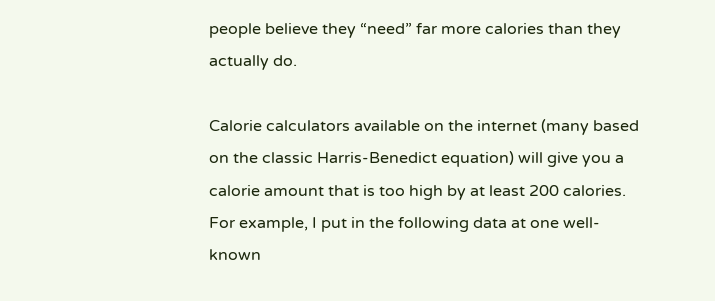people believe they “need” far more calories than they actually do.

Calorie calculators available on the internet (many based on the classic Harris-Benedict equation) will give you a calorie amount that is too high by at least 200 calories. For example, I put in the following data at one well-known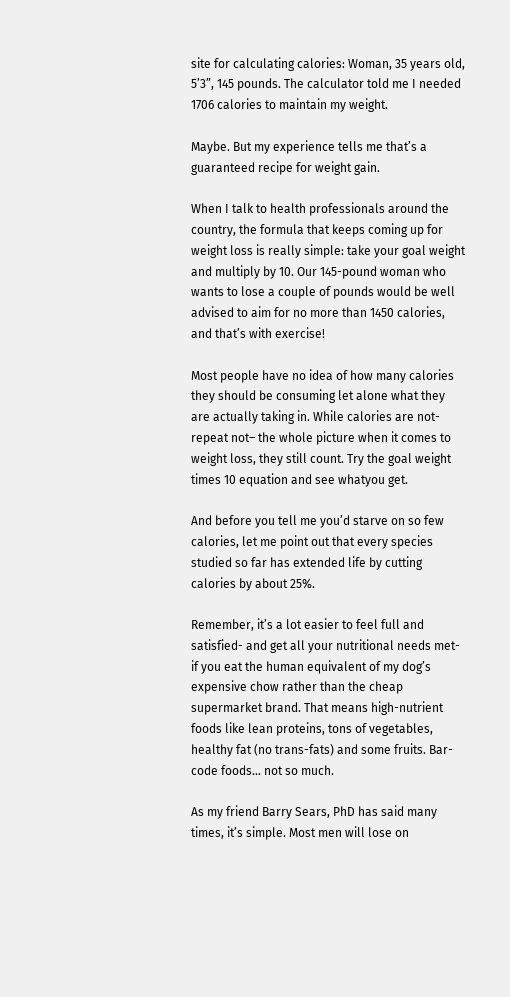site for calculating calories: Woman, 35 years old, 5’3”, 145 pounds. The calculator told me I needed 1706 calories to maintain my weight.

Maybe. But my experience tells me that’s a guaranteed recipe for weight gain.

When I talk to health professionals around the country, the formula that keeps coming up for weight loss is really simple: take your goal weight and multiply by 10. Our 145-pound woman who wants to lose a couple of pounds would be well advised to aim for no more than 1450 calories, and that’s with exercise!

Most people have no idea of how many calories they should be consuming let alone what they are actually taking in. While calories are not- repeat not– the whole picture when it comes to weight loss, they still count. Try the goal weight times 10 equation and see whatyou get.

And before you tell me you’d starve on so few calories, let me point out that every species studied so far has extended life by cutting calories by about 25%.

Remember, it’s a lot easier to feel full and satisfied- and get all your nutritional needs met- if you eat the human equivalent of my dog’s expensive chow rather than the cheap supermarket brand. That means high-nutrient foods like lean proteins, tons of vegetables, healthy fat (no trans-fats) and some fruits. Bar-code foods… not so much.

As my friend Barry Sears, PhD has said many times, it’s simple. Most men will lose on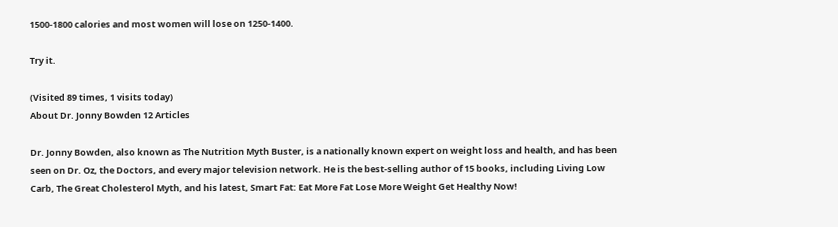1500-1800 calories and most women will lose on 1250-1400.

Try it.

(Visited 89 times, 1 visits today)
About Dr. Jonny Bowden 12 Articles

Dr. Jonny Bowden, also known as The Nutrition Myth Buster, is a nationally known expert on weight loss and health, and has been seen on Dr. Oz, the Doctors, and every major television network. He is the best-selling author of 15 books, including Living Low Carb, The Great Cholesterol Myth, and his latest, Smart Fat: Eat More Fat Lose More Weight Get Healthy Now!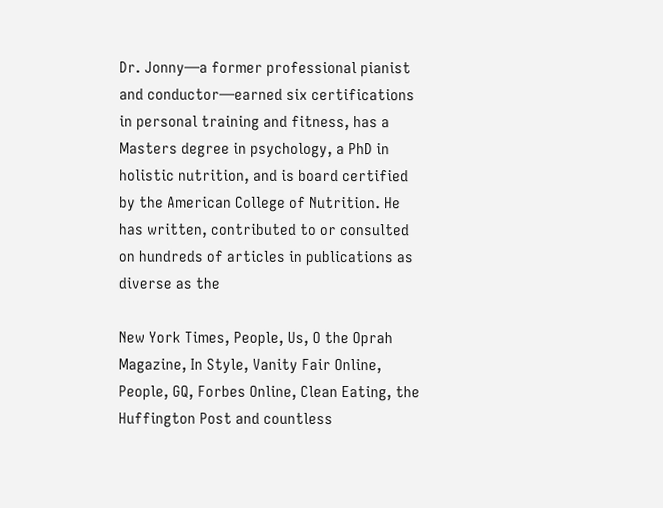Dr. Jonny—a former professional pianist and conductor—earned six certifications in personal training and fitness, has a Masters degree in psychology, a PhD in holistic nutrition, and is board certified by the American College of Nutrition. He has written, contributed to or consulted on hundreds of articles in publications as diverse as the

New York Times, People, Us, O the Oprah Magazine, In Style, Vanity Fair Online, People, GQ, Forbes Online, Clean Eating, the Huffington Post and countless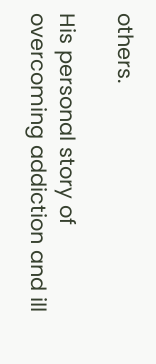others.

His personal story of overcoming addiction and ill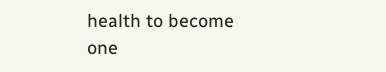health to become one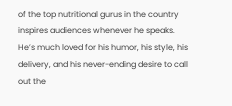of the top nutritional gurus in the country inspires audiences whenever he speaks. He’s much loved for his humor, his style, his delivery, and his never-ending desire to call out the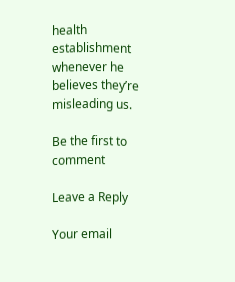health establishment whenever he believes they’re misleading us.

Be the first to comment

Leave a Reply

Your email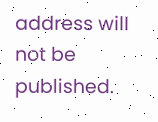address will not be published.